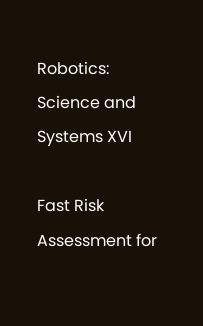Robotics: Science and Systems XVI

Fast Risk Assessment for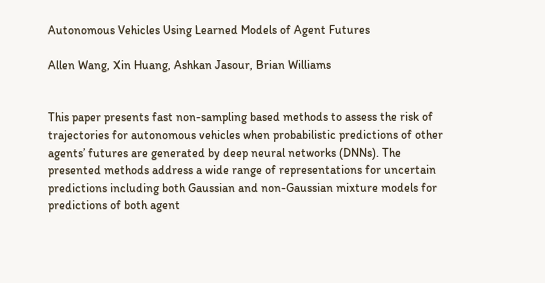Autonomous Vehicles Using Learned Models of Agent Futures

Allen Wang, Xin Huang, Ashkan Jasour, Brian Williams


This paper presents fast non-sampling based methods to assess the risk of trajectories for autonomous vehicles when probabilistic predictions of other agents’ futures are generated by deep neural networks (DNNs). The presented methods address a wide range of representations for uncertain predictions including both Gaussian and non-Gaussian mixture models for predictions of both agent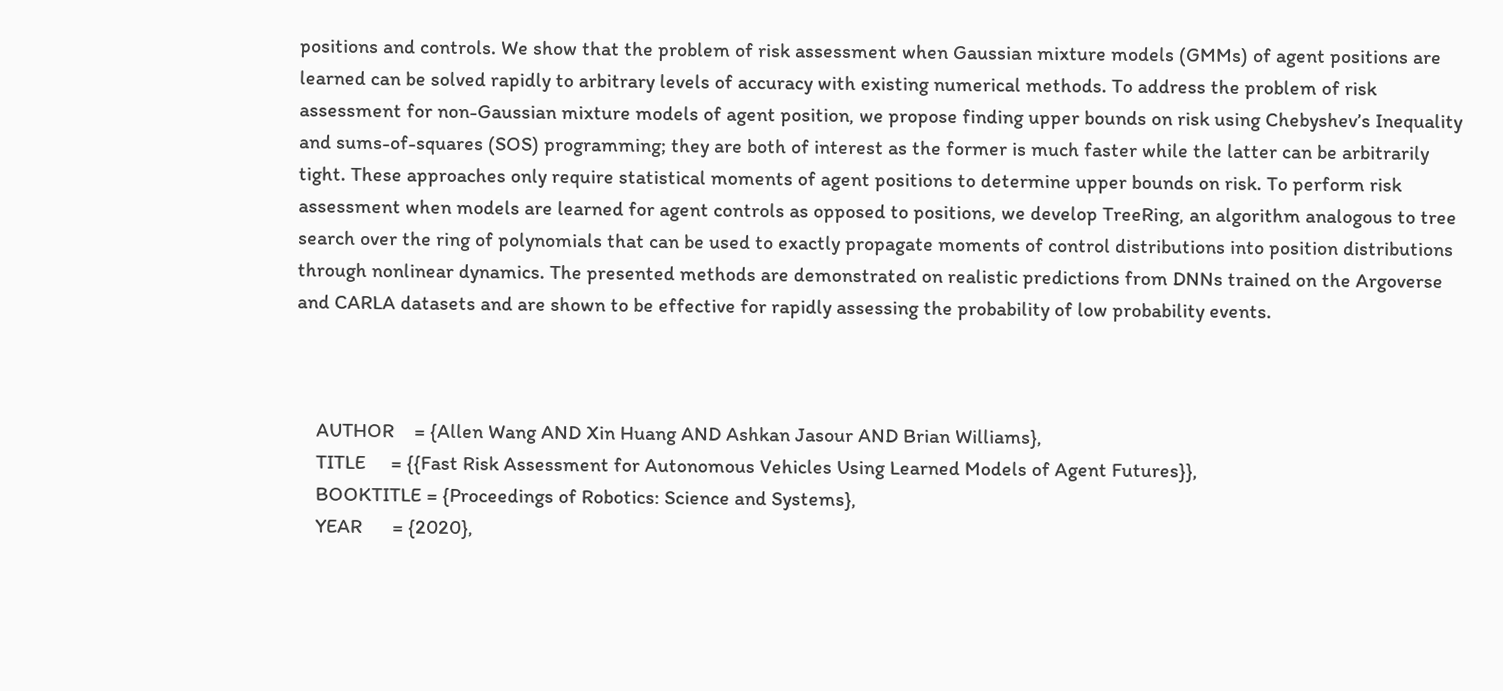positions and controls. We show that the problem of risk assessment when Gaussian mixture models (GMMs) of agent positions are learned can be solved rapidly to arbitrary levels of accuracy with existing numerical methods. To address the problem of risk assessment for non-Gaussian mixture models of agent position, we propose finding upper bounds on risk using Chebyshev’s Inequality and sums-of-squares (SOS) programming; they are both of interest as the former is much faster while the latter can be arbitrarily tight. These approaches only require statistical moments of agent positions to determine upper bounds on risk. To perform risk assessment when models are learned for agent controls as opposed to positions, we develop TreeRing, an algorithm analogous to tree search over the ring of polynomials that can be used to exactly propagate moments of control distributions into position distributions through nonlinear dynamics. The presented methods are demonstrated on realistic predictions from DNNs trained on the Argoverse and CARLA datasets and are shown to be effective for rapidly assessing the probability of low probability events.



    AUTHOR    = {Allen Wang AND Xin Huang AND Ashkan Jasour AND Brian Williams},
    TITLE     = {{Fast Risk Assessment for Autonomous Vehicles Using Learned Models of Agent Futures}},
    BOOKTITLE = {Proceedings of Robotics: Science and Systems},
    YEAR      = {2020},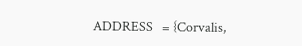ADDRESS   = {Corvalis,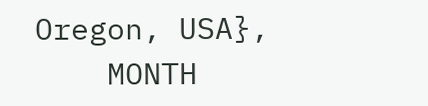Oregon, USA},
    MONTH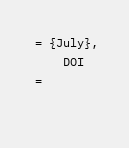= {July},
    DOI       =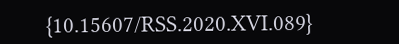{10.15607/RSS.2020.XVI.089}